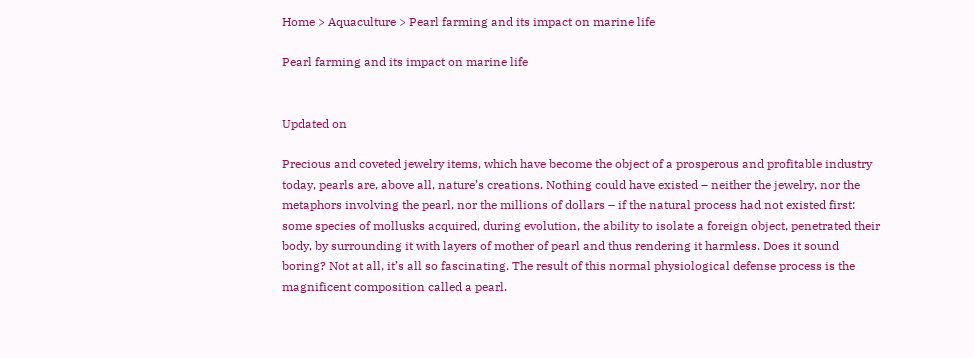Home > Aquaculture > Pearl farming and its impact on marine life

Pearl farming and its impact on marine life


Updated on

Precious and coveted jewelry items, which have become the object of a prosperous and profitable industry today, pearls are, above all, nature’s creations. Nothing could have existed – neither the jewelry, nor the metaphors involving the pearl, nor the millions of dollars – if the natural process had not existed first: some species of mollusks acquired, during evolution, the ability to isolate a foreign object, penetrated their body, by surrounding it with layers of mother of pearl and thus rendering it harmless. Does it sound boring? Not at all, it’s all so fascinating. The result of this normal physiological defense process is the magnificent composition called a pearl.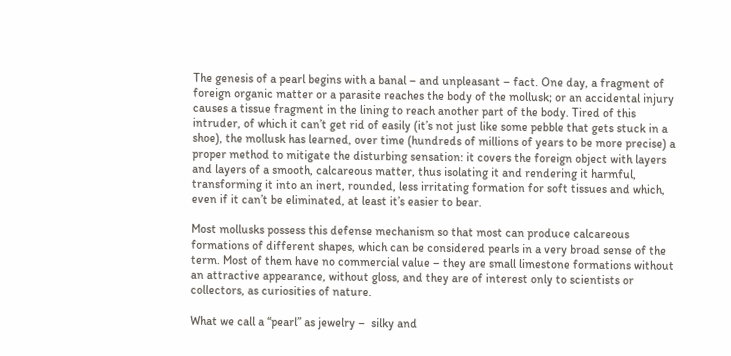The genesis of a pearl begins with a banal – and unpleasant – fact. One day, a fragment of foreign organic matter or a parasite reaches the body of the mollusk; or an accidental injury causes a tissue fragment in the lining to reach another part of the body. Tired of this intruder, of which it can’t get rid of easily (it’s not just like some pebble that gets stuck in a shoe), the mollusk has learned, over time (hundreds of millions of years to be more precise) a proper method to mitigate the disturbing sensation: it covers the foreign object with layers and layers of a smooth, calcareous matter, thus isolating it and rendering it harmful, transforming it into an inert, rounded, less irritating formation for soft tissues and which, even if it can’t be eliminated, at least it’s easier to bear.

Most mollusks possess this defense mechanism so that most can produce calcareous formations of different shapes, which can be considered pearls in a very broad sense of the term. Most of them have no commercial value – they are small limestone formations without an attractive appearance, without gloss, and they are of interest only to scientists or collectors, as curiosities of nature.

What we call a “pearl” as jewelry –  silky and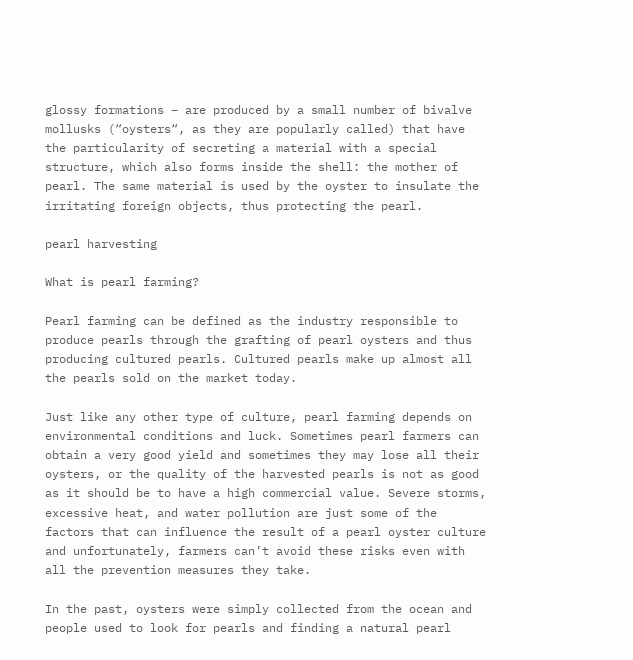glossy formations – are produced by a small number of bivalve mollusks (“oysters“, as they are popularly called) that have the particularity of secreting a material with a special structure, which also forms inside the shell: the mother of pearl. The same material is used by the oyster to insulate the irritating foreign objects, thus protecting the pearl.

pearl harvesting

What is pearl farming?

Pearl farming can be defined as the industry responsible to produce pearls through the grafting of pearl oysters and thus producing cultured pearls. Cultured pearls make up almost all the pearls sold on the market today.

Just like any other type of culture, pearl farming depends on environmental conditions and luck. Sometimes pearl farmers can obtain a very good yield and sometimes they may lose all their oysters, or the quality of the harvested pearls is not as good as it should be to have a high commercial value. Severe storms, excessive heat, and water pollution are just some of the factors that can influence the result of a pearl oyster culture and unfortunately, farmers can’t avoid these risks even with all the prevention measures they take.

In the past, oysters were simply collected from the ocean and people used to look for pearls and finding a natural pearl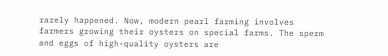rarely happened. Now, modern pearl farming involves farmers growing their oysters on special farms. The sperm and eggs of high-quality oysters are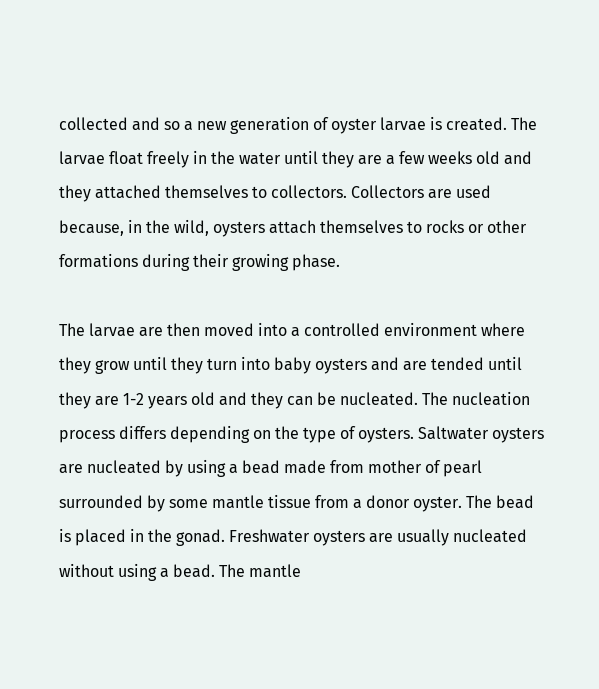collected and so a new generation of oyster larvae is created. The larvae float freely in the water until they are a few weeks old and they attached themselves to collectors. Collectors are used because, in the wild, oysters attach themselves to rocks or other formations during their growing phase.

The larvae are then moved into a controlled environment where they grow until they turn into baby oysters and are tended until they are 1-2 years old and they can be nucleated. The nucleation process differs depending on the type of oysters. Saltwater oysters are nucleated by using a bead made from mother of pearl surrounded by some mantle tissue from a donor oyster. The bead is placed in the gonad. Freshwater oysters are usually nucleated without using a bead. The mantle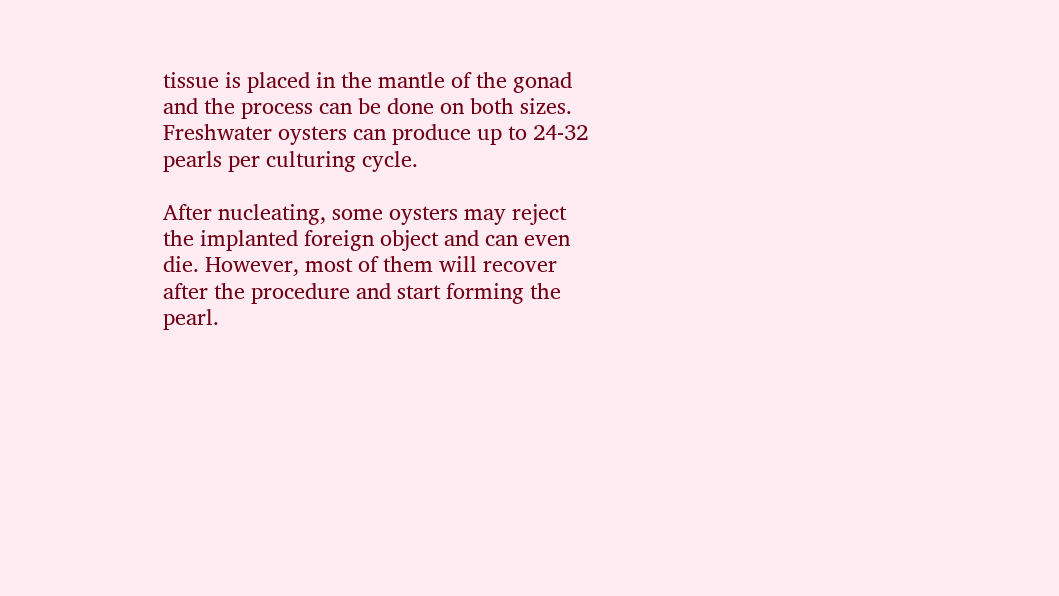tissue is placed in the mantle of the gonad and the process can be done on both sizes. Freshwater oysters can produce up to 24-32 pearls per culturing cycle.

After nucleating, some oysters may reject the implanted foreign object and can even die. However, most of them will recover after the procedure and start forming the pearl.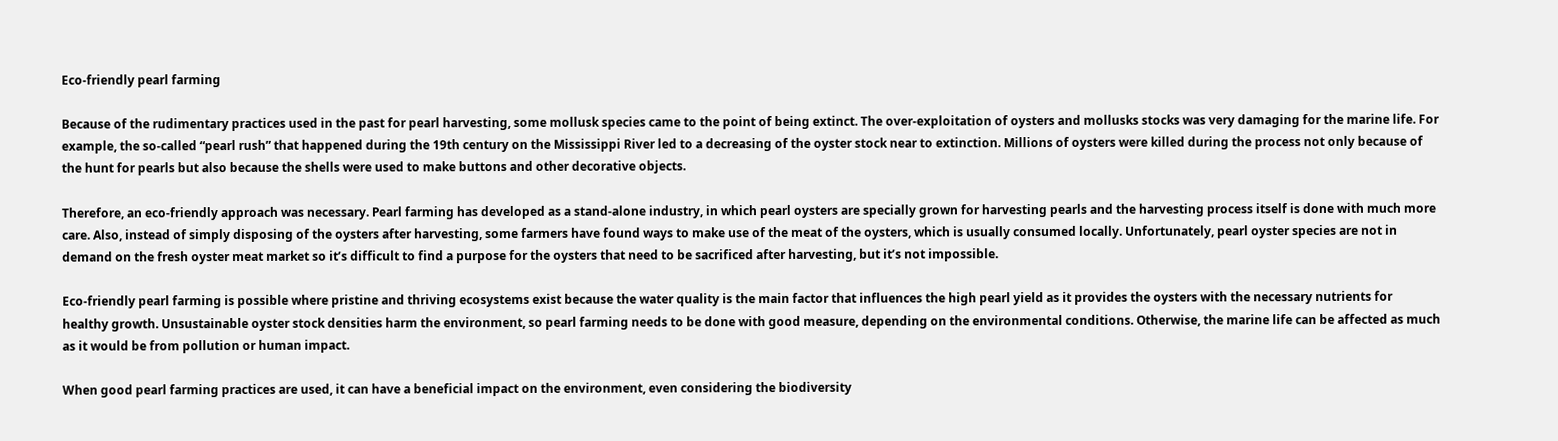Eco-friendly pearl farming

Because of the rudimentary practices used in the past for pearl harvesting, some mollusk species came to the point of being extinct. The over-exploitation of oysters and mollusks stocks was very damaging for the marine life. For example, the so-called “pearl rush” that happened during the 19th century on the Mississippi River led to a decreasing of the oyster stock near to extinction. Millions of oysters were killed during the process not only because of the hunt for pearls but also because the shells were used to make buttons and other decorative objects.

Therefore, an eco-friendly approach was necessary. Pearl farming has developed as a stand-alone industry, in which pearl oysters are specially grown for harvesting pearls and the harvesting process itself is done with much more care. Also, instead of simply disposing of the oysters after harvesting, some farmers have found ways to make use of the meat of the oysters, which is usually consumed locally. Unfortunately, pearl oyster species are not in demand on the fresh oyster meat market so it’s difficult to find a purpose for the oysters that need to be sacrificed after harvesting, but it’s not impossible.

Eco-friendly pearl farming is possible where pristine and thriving ecosystems exist because the water quality is the main factor that influences the high pearl yield as it provides the oysters with the necessary nutrients for healthy growth. Unsustainable oyster stock densities harm the environment, so pearl farming needs to be done with good measure, depending on the environmental conditions. Otherwise, the marine life can be affected as much as it would be from pollution or human impact.

When good pearl farming practices are used, it can have a beneficial impact on the environment, even considering the biodiversity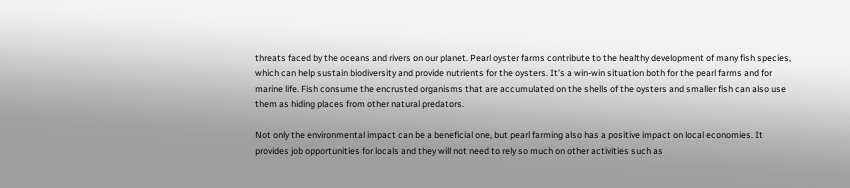threats faced by the oceans and rivers on our planet. Pearl oyster farms contribute to the healthy development of many fish species, which can help sustain biodiversity and provide nutrients for the oysters. It’s a win-win situation both for the pearl farms and for marine life. Fish consume the encrusted organisms that are accumulated on the shells of the oysters and smaller fish can also use them as hiding places from other natural predators.

Not only the environmental impact can be a beneficial one, but pearl farming also has a positive impact on local economies. It provides job opportunities for locals and they will not need to rely so much on other activities such as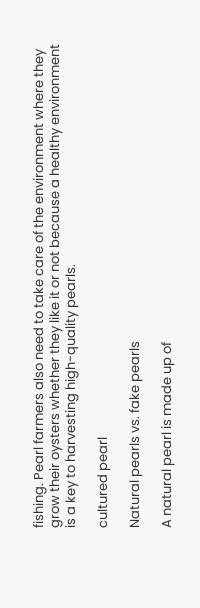fishing. Pearl farmers also need to take care of the environment where they grow their oysters whether they like it or not because a healthy environment is a key to harvesting high-quality pearls.

cultured pearl

Natural pearls vs. fake pearls

A natural pearl is made up of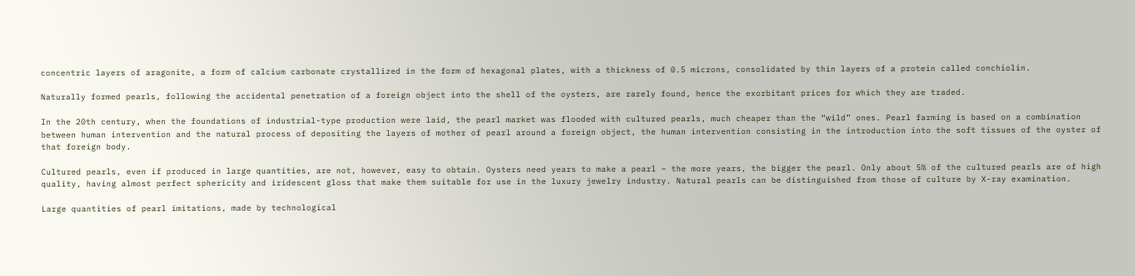concentric layers of aragonite, a form of calcium carbonate crystallized in the form of hexagonal plates, with a thickness of 0.5 microns, consolidated by thin layers of a protein called conchiolin.

Naturally formed pearls, following the accidental penetration of a foreign object into the shell of the oysters, are rarely found, hence the exorbitant prices for which they are traded.

In the 20th century, when the foundations of industrial-type production were laid, the pearl market was flooded with cultured pearls, much cheaper than the “wild” ones. Pearl farming is based on a combination between human intervention and the natural process of depositing the layers of mother of pearl around a foreign object, the human intervention consisting in the introduction into the soft tissues of the oyster of that foreign body.

Cultured pearls, even if produced in large quantities, are not, however, easy to obtain. Oysters need years to make a pearl – the more years, the bigger the pearl. Only about 5% of the cultured pearls are of high quality, having almost perfect sphericity and iridescent gloss that make them suitable for use in the luxury jewelry industry. Natural pearls can be distinguished from those of culture by X-ray examination.

Large quantities of pearl imitations, made by technological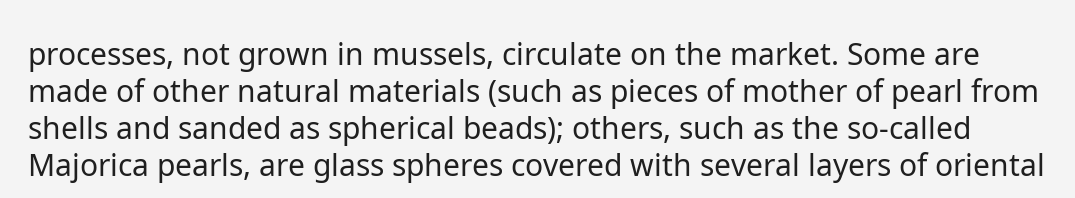processes, not grown in mussels, circulate on the market. Some are made of other natural materials (such as pieces of mother of pearl from shells and sanded as spherical beads); others, such as the so-called Majorica pearls, are glass spheres covered with several layers of oriental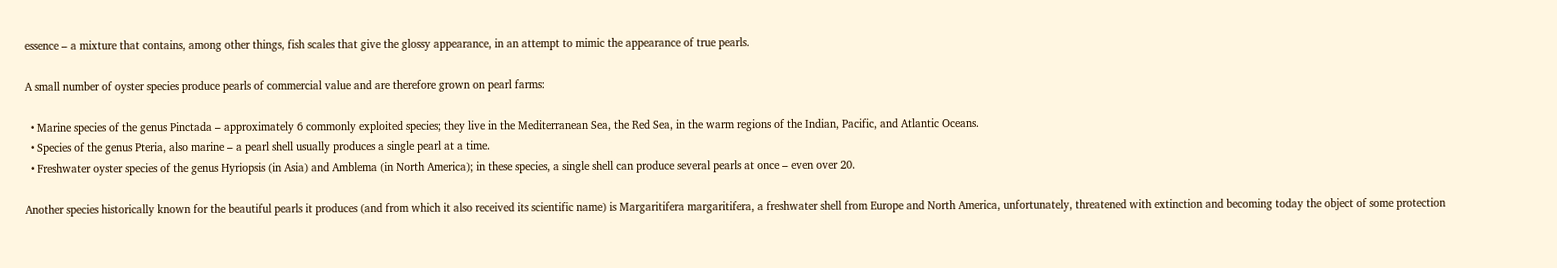essence – a mixture that contains, among other things, fish scales that give the glossy appearance, in an attempt to mimic the appearance of true pearls.

A small number of oyster species produce pearls of commercial value and are therefore grown on pearl farms:

  • Marine species of the genus Pinctada – approximately 6 commonly exploited species; they live in the Mediterranean Sea, the Red Sea, in the warm regions of the Indian, Pacific, and Atlantic Oceans.
  • Species of the genus Pteria, also marine – a pearl shell usually produces a single pearl at a time.
  • Freshwater oyster species of the genus Hyriopsis (in Asia) and Amblema (in North America); in these species, a single shell can produce several pearls at once – even over 20.

Another species historically known for the beautiful pearls it produces (and from which it also received its scientific name) is Margaritifera margaritifera, a freshwater shell from Europe and North America, unfortunately, threatened with extinction and becoming today the object of some protection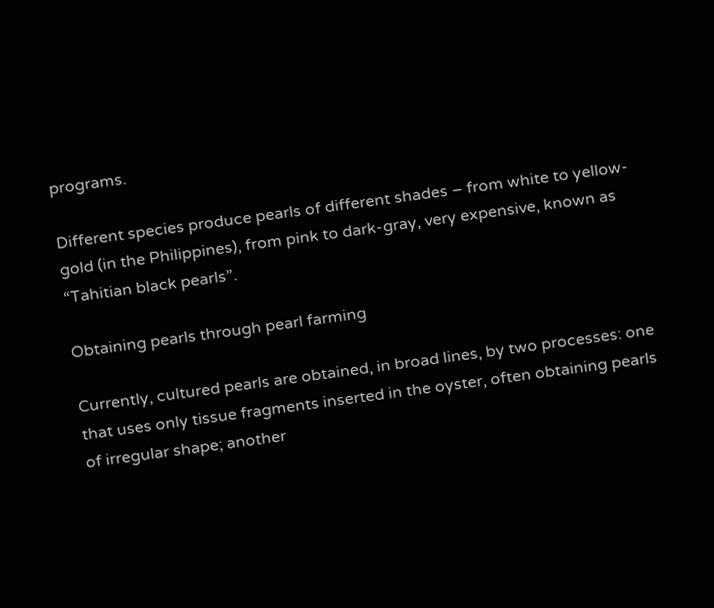programs.

Different species produce pearls of different shades – from white to yellow-gold (in the Philippines), from pink to dark-gray, very expensive, known as “Tahitian black pearls”.

Obtaining pearls through pearl farming

Currently, cultured pearls are obtained, in broad lines, by two processes: one that uses only tissue fragments inserted in the oyster, often obtaining pearls of irregular shape; another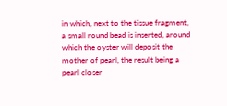in which, next to the tissue fragment, a small round bead is inserted, around which the oyster will deposit the mother of pearl, the result being a pearl closer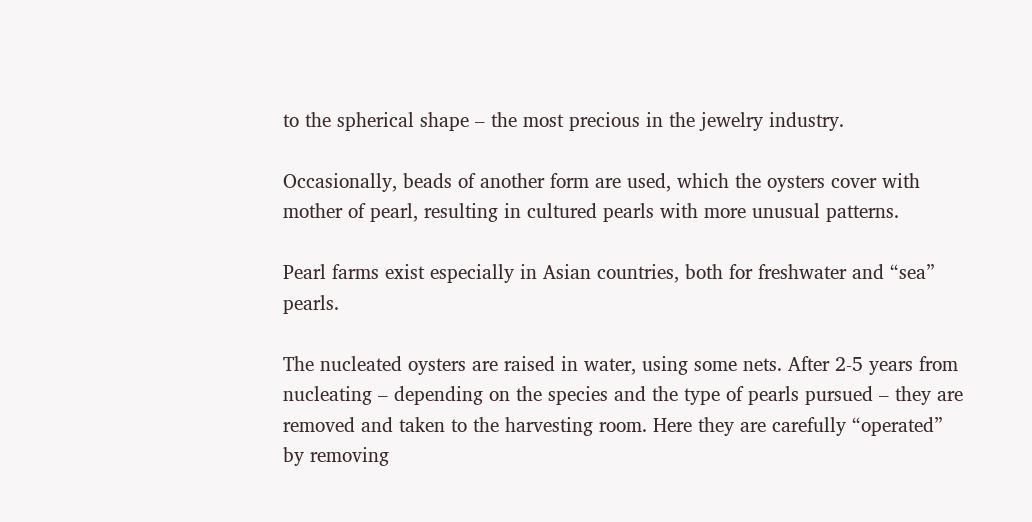to the spherical shape – the most precious in the jewelry industry.

Occasionally, beads of another form are used, which the oysters cover with mother of pearl, resulting in cultured pearls with more unusual patterns.

Pearl farms exist especially in Asian countries, both for freshwater and “sea” pearls.

The nucleated oysters are raised in water, using some nets. After 2-5 years from nucleating – depending on the species and the type of pearls pursued – they are removed and taken to the harvesting room. Here they are carefully “operated” by removing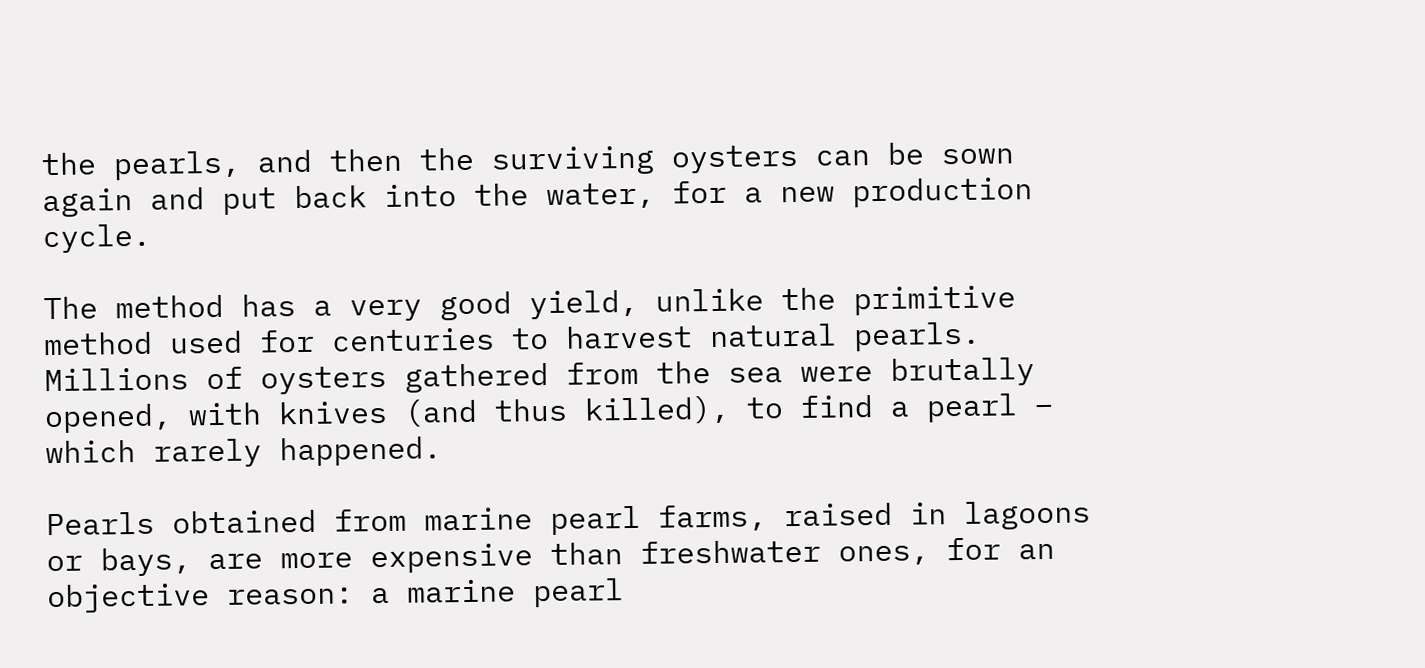the pearls, and then the surviving oysters can be sown again and put back into the water, for a new production cycle.

The method has a very good yield, unlike the primitive method used for centuries to harvest natural pearls. Millions of oysters gathered from the sea were brutally opened, with knives (and thus killed), to find a pearl – which rarely happened.

Pearls obtained from marine pearl farms, raised in lagoons or bays, are more expensive than freshwater ones, for an objective reason: a marine pearl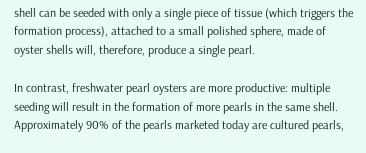shell can be seeded with only a single piece of tissue (which triggers the formation process), attached to a small polished sphere, made of oyster shells will, therefore, produce a single pearl.

In contrast, freshwater pearl oysters are more productive: multiple seeding will result in the formation of more pearls in the same shell. Approximately 90% of the pearls marketed today are cultured pearls,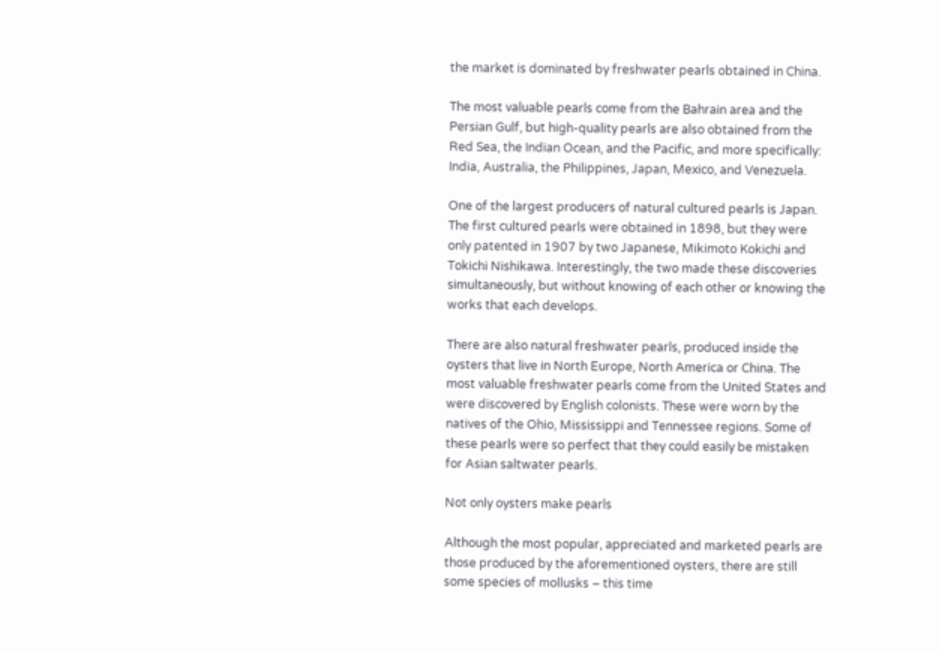the market is dominated by freshwater pearls obtained in China.

The most valuable pearls come from the Bahrain area and the Persian Gulf, but high-quality pearls are also obtained from the Red Sea, the Indian Ocean, and the Pacific, and more specifically: India, Australia, the Philippines, Japan, Mexico, and Venezuela.

One of the largest producers of natural cultured pearls is Japan. The first cultured pearls were obtained in 1898, but they were only patented in 1907 by two Japanese, Mikimoto Kokichi and Tokichi Nishikawa. Interestingly, the two made these discoveries simultaneously, but without knowing of each other or knowing the works that each develops.

There are also natural freshwater pearls, produced inside the oysters that live in North Europe, North America or China. The most valuable freshwater pearls come from the United States and were discovered by English colonists. These were worn by the natives of the Ohio, Mississippi and Tennessee regions. Some of these pearls were so perfect that they could easily be mistaken for Asian saltwater pearls.

Not only oysters make pearls

Although the most popular, appreciated and marketed pearls are those produced by the aforementioned oysters, there are still some species of mollusks – this time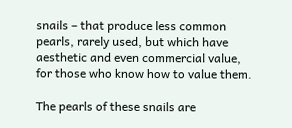snails – that produce less common pearls, rarely used, but which have aesthetic and even commercial value, for those who know how to value them.

The pearls of these snails are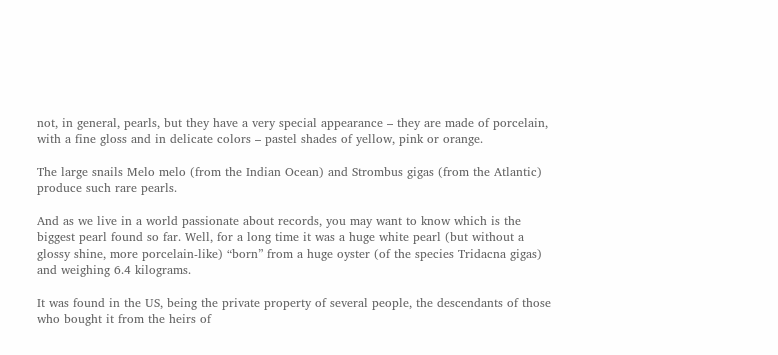not, in general, pearls, but they have a very special appearance – they are made of porcelain, with a fine gloss and in delicate colors – pastel shades of yellow, pink or orange.

The large snails Melo melo (from the Indian Ocean) and Strombus gigas (from the Atlantic) produce such rare pearls.

And as we live in a world passionate about records, you may want to know which is the biggest pearl found so far. Well, for a long time it was a huge white pearl (but without a glossy shine, more porcelain-like) “born” from a huge oyster (of the species Tridacna gigas) and weighing 6.4 kilograms.

It was found in the US, being the private property of several people, the descendants of those who bought it from the heirs of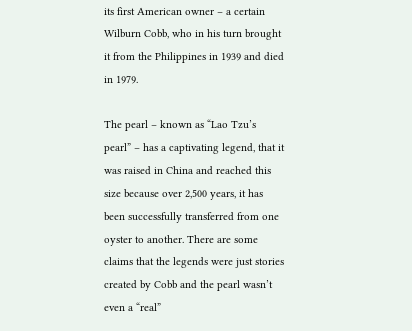its first American owner – a certain Wilburn Cobb, who in his turn brought it from the Philippines in 1939 and died in 1979.

The pearl – known as “Lao Tzu’s pearl” – has a captivating legend, that it was raised in China and reached this size because over 2,500 years, it has been successfully transferred from one oyster to another. There are some claims that the legends were just stories created by Cobb and the pearl wasn’t even a “real”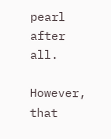pearl after all.

However, that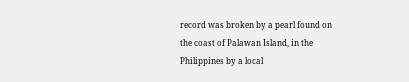record was broken by a pearl found on the coast of Palawan Island, in the Philippines by a local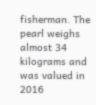fisherman. The pearl weighs almost 34 kilograms and was valued in 2016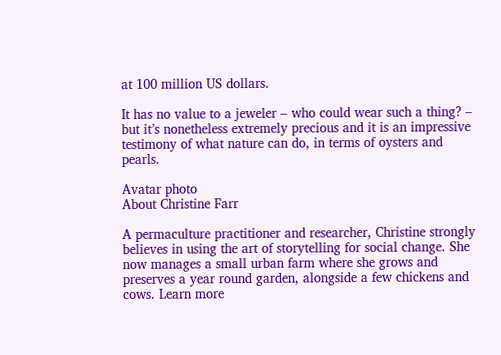at 100 million US dollars.

It has no value to a jeweler – who could wear such a thing? – but it’s nonetheless extremely precious and it is an impressive testimony of what nature can do, in terms of oysters and pearls.

Avatar photo
About Christine Farr

A permaculture practitioner and researcher, Christine strongly believes in using the art of storytelling for social change. She now manages a small urban farm where she grows and preserves a year round garden, alongside a few chickens and cows. Learn more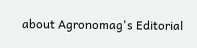about Agronomag's Editorial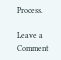Process.

Leave a Comment